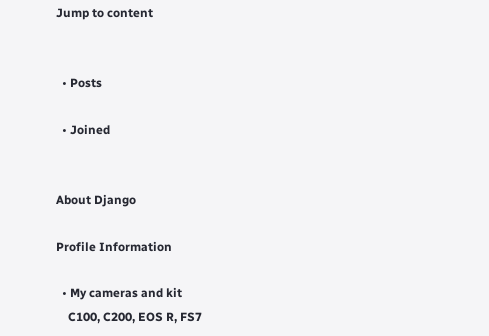Jump to content


  • Posts

  • Joined


About Django

Profile Information

  • My cameras and kit
    C100, C200, EOS R, FS7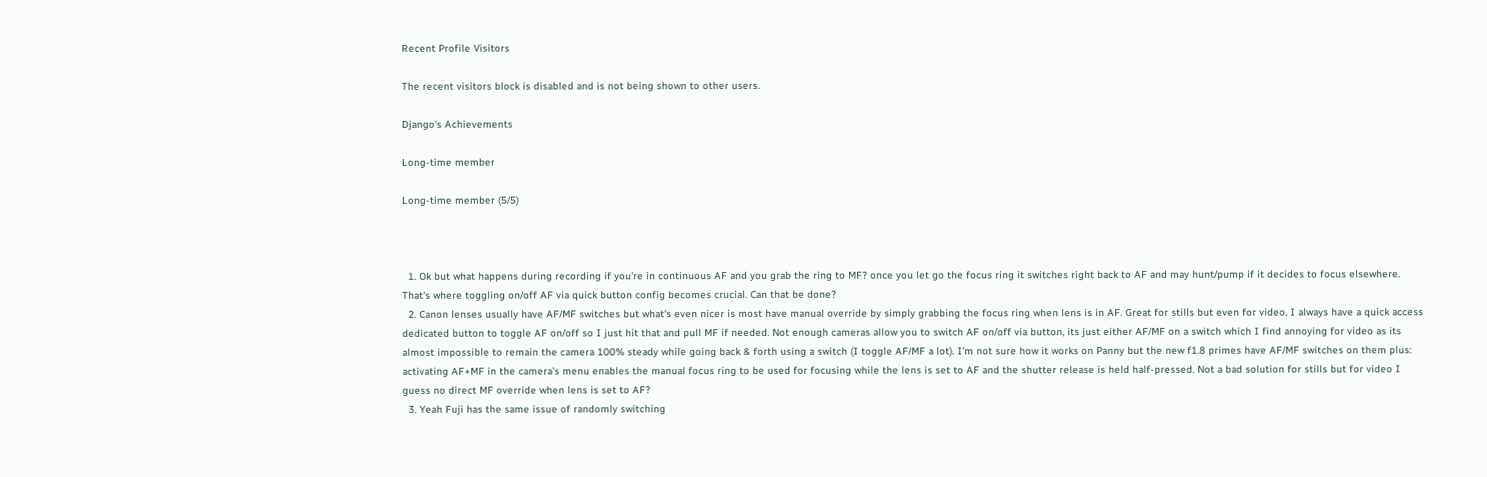Recent Profile Visitors

The recent visitors block is disabled and is not being shown to other users.

Django's Achievements

Long-time member

Long-time member (5/5)



  1. Ok but what happens during recording if you're in continuous AF and you grab the ring to MF? once you let go the focus ring it switches right back to AF and may hunt/pump if it decides to focus elsewhere. That's where toggling on/off AF via quick button config becomes crucial. Can that be done?
  2. Canon lenses usually have AF/MF switches but what's even nicer is most have manual override by simply grabbing the focus ring when lens is in AF. Great for stills but even for video, I always have a quick access dedicated button to toggle AF on/off so I just hit that and pull MF if needed. Not enough cameras allow you to switch AF on/off via button, its just either AF/MF on a switch which I find annoying for video as its almost impossible to remain the camera 100% steady while going back & forth using a switch (I toggle AF/MF a lot). I'm not sure how it works on Panny but the new f1.8 primes have AF/MF switches on them plus: activating AF+MF in the camera’s menu enables the manual focus ring to be used for focusing while the lens is set to AF and the shutter release is held half-pressed. Not a bad solution for stills but for video I guess no direct MF override when lens is set to AF?
  3. Yeah Fuji has the same issue of randomly switching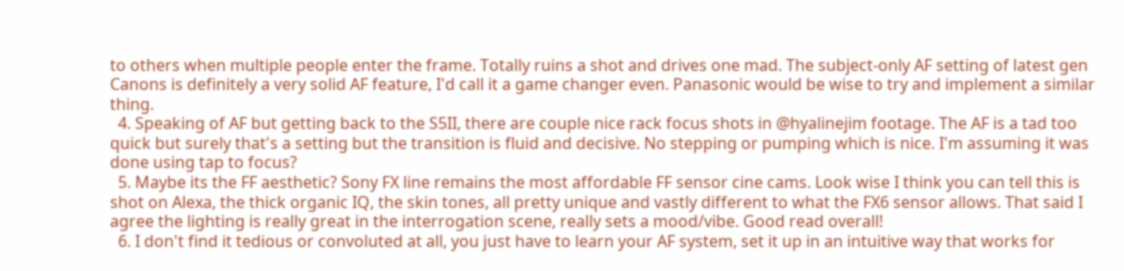to others when multiple people enter the frame. Totally ruins a shot and drives one mad. The subject-only AF setting of latest gen Canons is definitely a very solid AF feature, I'd call it a game changer even. Panasonic would be wise to try and implement a similar thing.
  4. Speaking of AF but getting back to the S5II, there are couple nice rack focus shots in @hyalinejim footage. The AF is a tad too quick but surely that's a setting but the transition is fluid and decisive. No stepping or pumping which is nice. I'm assuming it was done using tap to focus?
  5. Maybe its the FF aesthetic? Sony FX line remains the most affordable FF sensor cine cams. Look wise I think you can tell this is shot on Alexa, the thick organic IQ, the skin tones, all pretty unique and vastly different to what the FX6 sensor allows. That said I agree the lighting is really great in the interrogation scene, really sets a mood/vibe. Good read overall!
  6. I don't find it tedious or convoluted at all, you just have to learn your AF system, set it up in an intuitive way that works for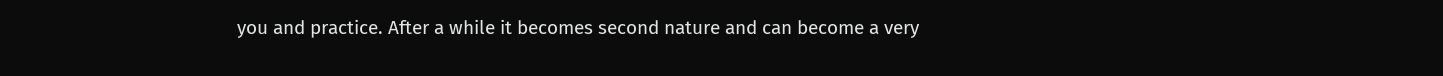you and practice. After a while it becomes second nature and can become a very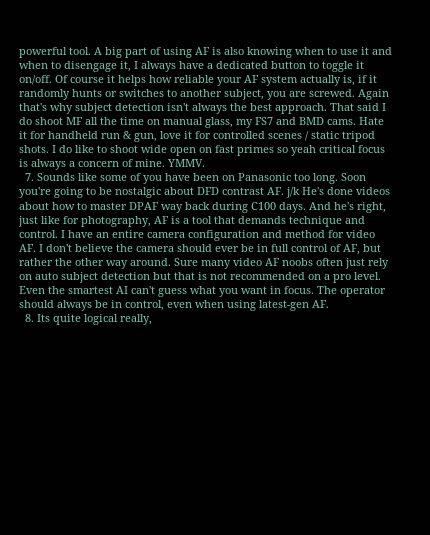powerful tool. A big part of using AF is also knowing when to use it and when to disengage it, I always have a dedicated button to toggle it on/off. Of course it helps how reliable your AF system actually is, if it randomly hunts or switches to another subject, you are screwed. Again that's why subject detection isn't always the best approach. That said I do shoot MF all the time on manual glass, my FS7 and BMD cams. Hate it for handheld run & gun, love it for controlled scenes / static tripod shots. I do like to shoot wide open on fast primes so yeah critical focus is always a concern of mine. YMMV.
  7. Sounds like some of you have been on Panasonic too long. Soon you're going to be nostalgic about DFD contrast AF. j/k He's done videos about how to master DPAF way back during C100 days. And he's right, just like for photography, AF is a tool that demands technique and control. I have an entire camera configuration and method for video AF. I don't believe the camera should ever be in full control of AF, but rather the other way around. Sure many video AF noobs often just rely on auto subject detection but that is not recommended on a pro level. Even the smartest AI can't guess what you want in focus. The operator should always be in control, even when using latest-gen AF.
  8. Its quite logical really,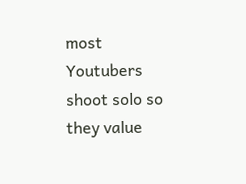most Youtubers shoot solo so they value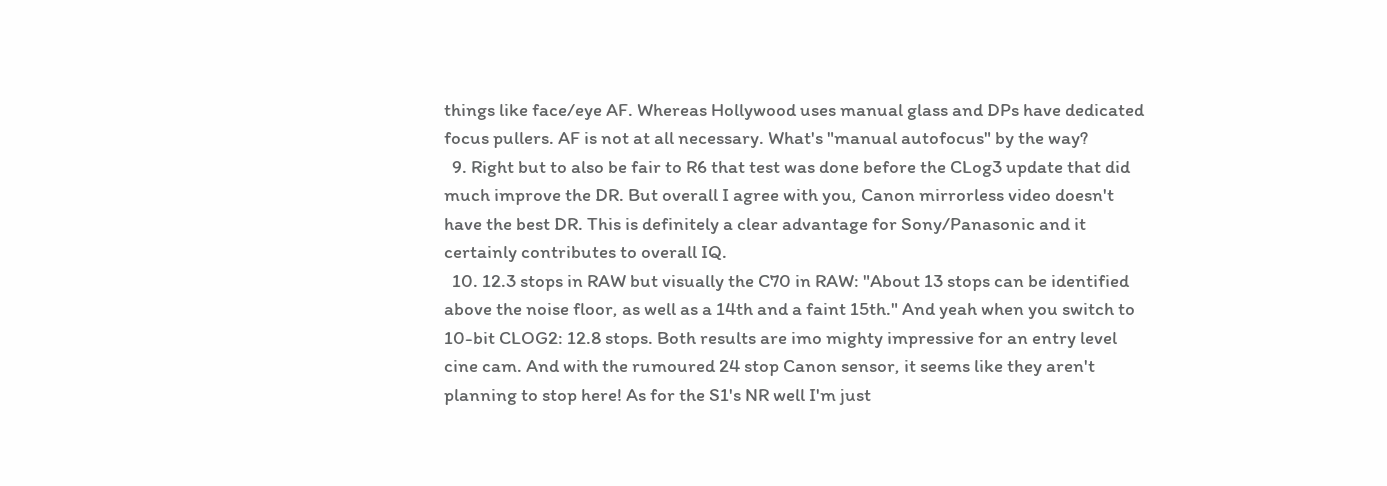things like face/eye AF. Whereas Hollywood uses manual glass and DPs have dedicated focus pullers. AF is not at all necessary. What's "manual autofocus" by the way?
  9. Right but to also be fair to R6 that test was done before the CLog3 update that did much improve the DR. But overall I agree with you, Canon mirrorless video doesn't have the best DR. This is definitely a clear advantage for Sony/Panasonic and it certainly contributes to overall IQ.
  10. 12.3 stops in RAW but visually the C70 in RAW: "About 13 stops can be identified above the noise floor, as well as a 14th and a faint 15th." And yeah when you switch to 10-bit CLOG2: 12.8 stops. Both results are imo mighty impressive for an entry level cine cam. And with the rumoured 24 stop Canon sensor, it seems like they aren't planning to stop here! As for the S1's NR well I'm just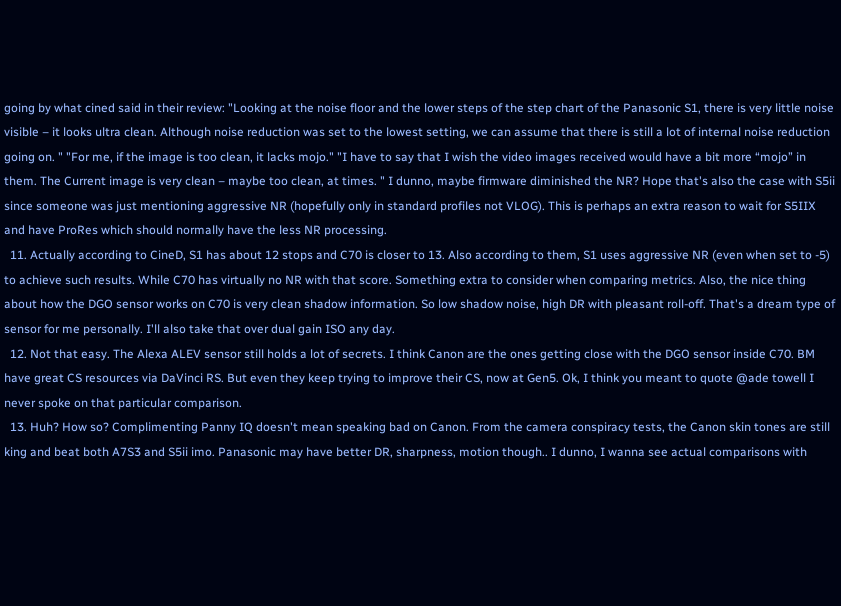going by what cined said in their review: "Looking at the noise floor and the lower steps of the step chart of the Panasonic S1, there is very little noise visible – it looks ultra clean. Although noise reduction was set to the lowest setting, we can assume that there is still a lot of internal noise reduction going on. " "For me, if the image is too clean, it lacks mojo." "I have to say that I wish the video images received would have a bit more “mojo” in them. The Current image is very clean – maybe too clean, at times. " I dunno, maybe firmware diminished the NR? Hope that's also the case with S5ii since someone was just mentioning aggressive NR (hopefully only in standard profiles not VLOG). This is perhaps an extra reason to wait for S5IIX and have ProRes which should normally have the less NR processing.
  11. Actually according to CineD, S1 has about 12 stops and C70 is closer to 13. Also according to them, S1 uses aggressive NR (even when set to -5) to achieve such results. While C70 has virtually no NR with that score. Something extra to consider when comparing metrics. Also, the nice thing about how the DGO sensor works on C70 is very clean shadow information. So low shadow noise, high DR with pleasant roll-off. That's a dream type of sensor for me personally. I'll also take that over dual gain ISO any day.
  12. Not that easy. The Alexa ALEV sensor still holds a lot of secrets. I think Canon are the ones getting close with the DGO sensor inside C70. BM have great CS resources via DaVinci RS. But even they keep trying to improve their CS, now at Gen5. Ok, I think you meant to quote @ade towell I never spoke on that particular comparison.
  13. Huh? How so? Complimenting Panny IQ doesn't mean speaking bad on Canon. From the camera conspiracy tests, the Canon skin tones are still king and beat both A7S3 and S5ii imo. Panasonic may have better DR, sharpness, motion though.. I dunno, I wanna see actual comparisons with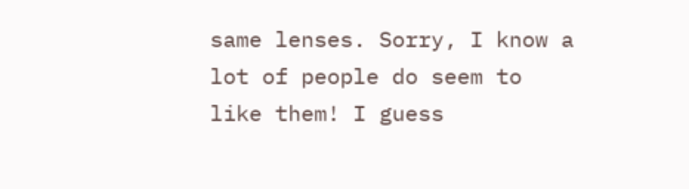same lenses. Sorry, I know a lot of people do seem to like them! I guess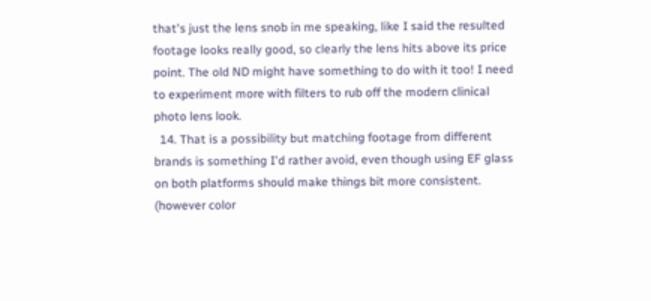that's just the lens snob in me speaking, like I said the resulted footage looks really good, so clearly the lens hits above its price point. The old ND might have something to do with it too! I need to experiment more with filters to rub off the modern clinical photo lens look.
  14. That is a possibility but matching footage from different brands is something I'd rather avoid, even though using EF glass on both platforms should make things bit more consistent. (however color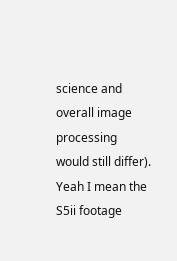science and overall image processing would still differ). Yeah I mean the S5ii footage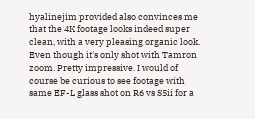hyalinejim provided also convinces me that the 4K footage looks indeed super clean, with a very pleasing organic look. Even though it's only shot with Tamron zoom. Pretty impressive. I would of course be curious to see footage with same EF-L glass shot on R6 vs S5ii for a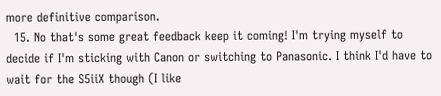more definitive comparison.
  15. No that's some great feedback keep it coming! I'm trying myself to decide if I'm sticking with Canon or switching to Panasonic. I think I'd have to wait for the S5iiX though (I like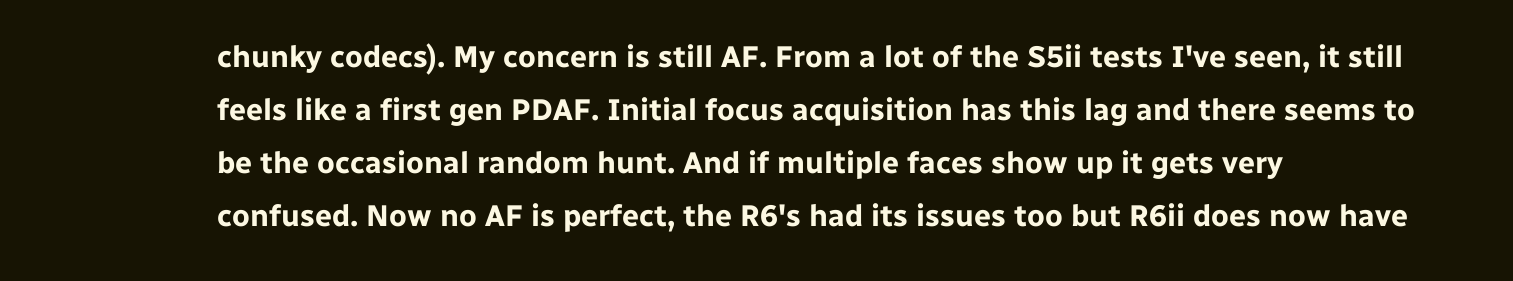chunky codecs). My concern is still AF. From a lot of the S5ii tests I've seen, it still feels like a first gen PDAF. Initial focus acquisition has this lag and there seems to be the occasional random hunt. And if multiple faces show up it gets very confused. Now no AF is perfect, the R6's had its issues too but R6ii does now have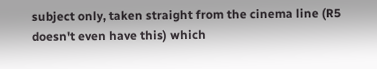subject only, taken straight from the cinema line (R5 doesn't even have this) which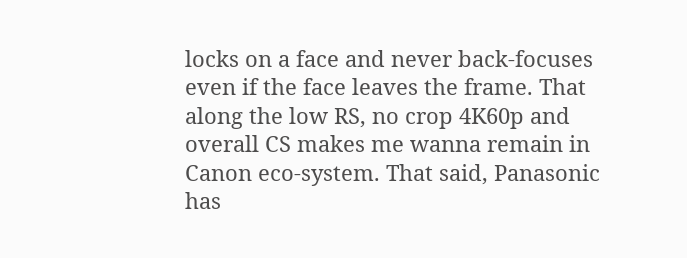locks on a face and never back-focuses even if the face leaves the frame. That along the low RS, no crop 4K60p and overall CS makes me wanna remain in Canon eco-system. That said, Panasonic has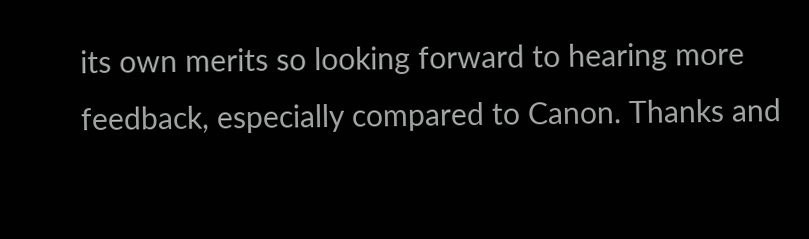its own merits so looking forward to hearing more feedback, especially compared to Canon. Thanks and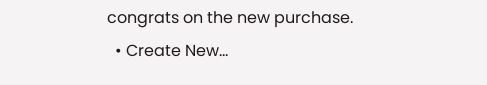congrats on the new purchase.
  • Create New...